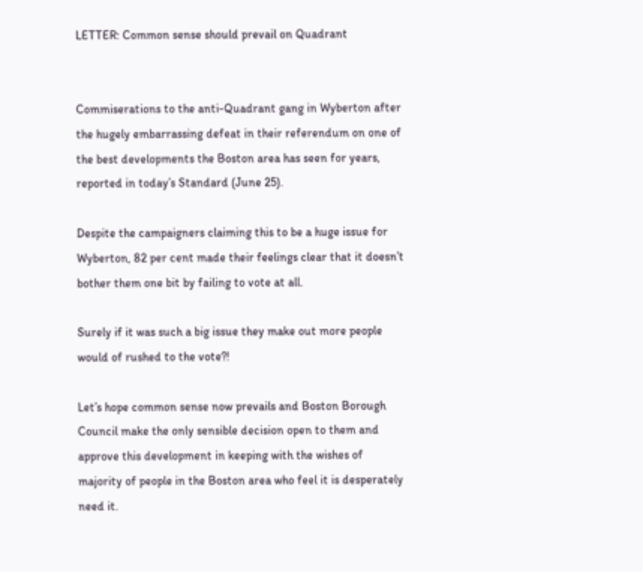LETTER: Common sense should prevail on Quadrant


Commiserations to the anti-Quadrant gang in Wyberton after the hugely embarrassing defeat in their referendum on one of the best developments the Boston area has seen for years, reported in today’s Standard (June 25).

Despite the campaigners claiming this to be a huge issue for Wyberton, 82 per cent made their feelings clear that it doesn’t bother them one bit by failing to vote at all.

Surely if it was such a big issue they make out more people would of rushed to the vote?!

Let’s hope common sense now prevails and Boston Borough Council make the only sensible decision open to them and approve this development in keeping with the wishes of majority of people in the Boston area who feel it is desperately need it.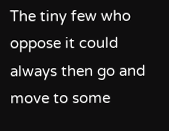The tiny few who oppose it could always then go and move to some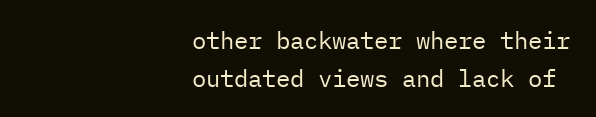other backwater where their outdated views and lack of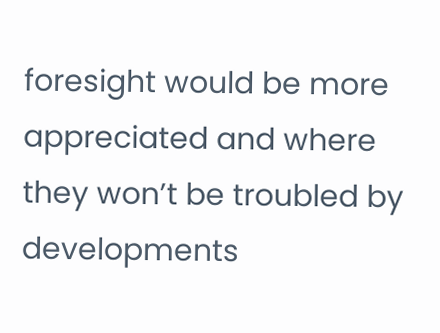foresight would be more appreciated and where they won’t be troubled by developments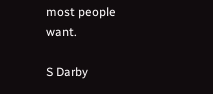most people want.

S Darby